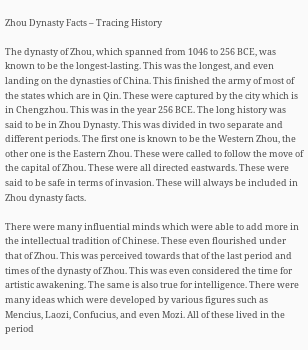Zhou Dynasty Facts – Tracing History

The dynasty of Zhou, which spanned from 1046 to 256 BCE, was known to be the longest-lasting. This was the longest, and even landing on the dynasties of China. This finished the army of most of the states which are in Qin. These were captured by the city which is in Chengzhou. This was in the year 256 BCE. The long history was said to be in Zhou Dynasty. This was divided in two separate and different periods. The first one is known to be the Western Zhou, the other one is the Eastern Zhou. These were called to follow the move of the capital of Zhou. These were all directed eastwards. These were said to be safe in terms of invasion. These will always be included in Zhou dynasty facts.

There were many influential minds which were able to add more in the intellectual tradition of Chinese. These even flourished under that of Zhou. This was perceived towards that of the last period and times of the dynasty of Zhou. This was even considered the time for artistic awakening. The same is also true for intelligence. There were many ideas which were developed by various figures such as Mencius, Laozi, Confucius, and even Mozi. All of these lived in the period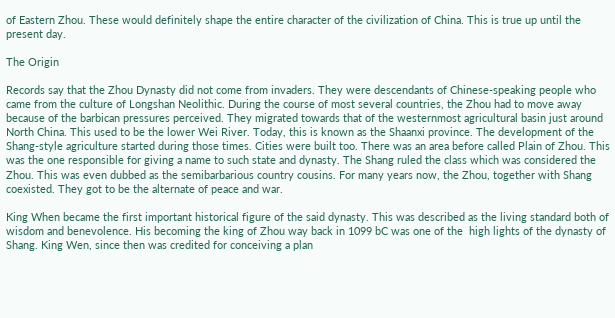of Eastern Zhou. These would definitely shape the entire character of the civilization of China. This is true up until the present day.

The Origin

Records say that the Zhou Dynasty did not come from invaders. They were descendants of Chinese-speaking people who came from the culture of Longshan Neolithic. During the course of most several countries, the Zhou had to move away because of the barbican pressures perceived. They migrated towards that of the westernmost agricultural basin just around North China. This used to be the lower Wei River. Today, this is known as the Shaanxi province. The development of the Shang-style agriculture started during those times. Cities were built too. There was an area before called Plain of Zhou. This was the one responsible for giving a name to such state and dynasty. The Shang ruled the class which was considered the Zhou. This was even dubbed as the semibarbarious country cousins. For many years now, the Zhou, together with Shang coexisted. They got to be the alternate of peace and war.

King When became the first important historical figure of the said dynasty. This was described as the living standard both of wisdom and benevolence. His becoming the king of Zhou way back in 1099 bC was one of the  high lights of the dynasty of Shang. King Wen, since then was credited for conceiving a plan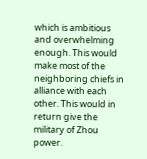which is ambitious and overwhelming enough. This would make most of the neighboring chiefs in alliance with each other. This would in return give the military of Zhou power.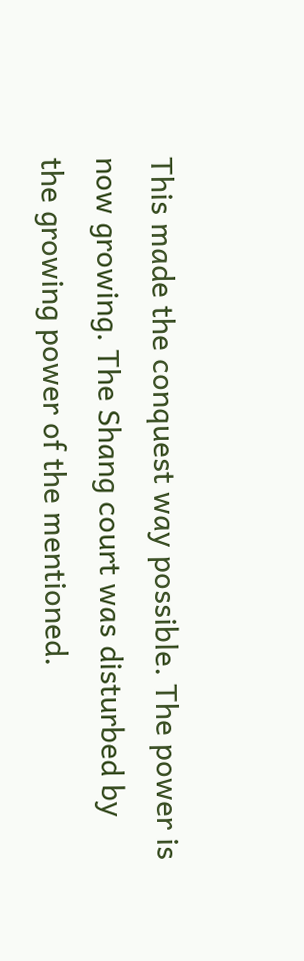This made the conquest way possible. The power is now growing. The Shang court was disturbed by the growing power of the mentioned.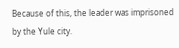Because of this, the leader was imprisoned by the Yule city.